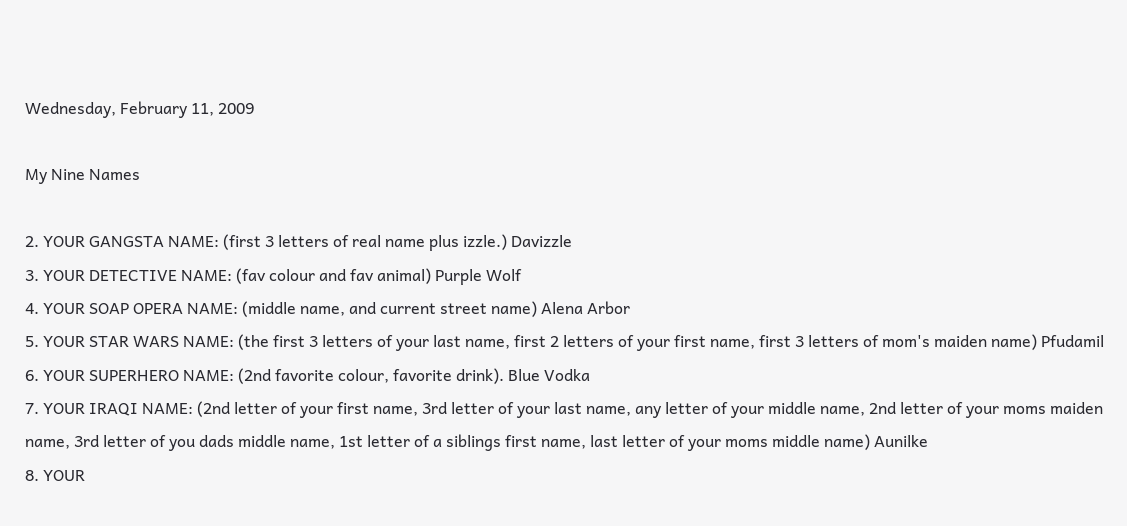Wednesday, February 11, 2009

My Nine Names

2. YOUR GANGSTA NAME: (first 3 letters of real name plus izzle.) Davizzle
3. YOUR DETECTIVE NAME: (fav colour and fav animal) Purple Wolf
4. YOUR SOAP OPERA NAME: (middle name, and current street name) Alena Arbor
5. YOUR STAR WARS NAME: (the first 3 letters of your last name, first 2 letters of your first name, first 3 letters of mom's maiden name) Pfudamil
6. YOUR SUPERHERO NAME: (2nd favorite colour, favorite drink). Blue Vodka
7. YOUR IRAQI NAME: (2nd letter of your first name, 3rd letter of your last name, any letter of your middle name, 2nd letter of your moms maiden name, 3rd letter of you dads middle name, 1st letter of a siblings first name, last letter of your moms middle name) Aunilke
8. YOUR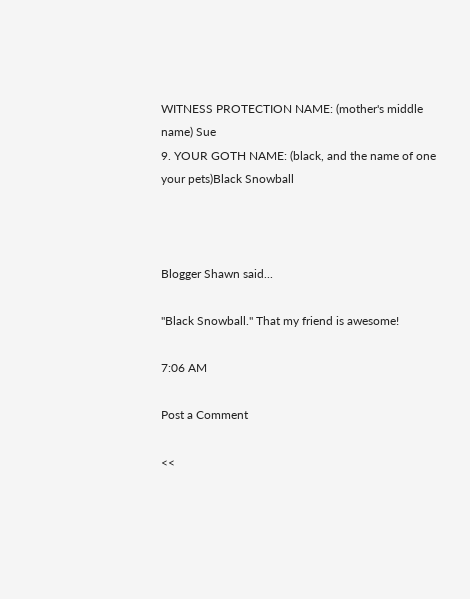WITNESS PROTECTION NAME: (mother's middle name) Sue
9. YOUR GOTH NAME: (black, and the name of one your pets)Black Snowball



Blogger Shawn said...

"Black Snowball." That my friend is awesome!

7:06 AM

Post a Comment

<<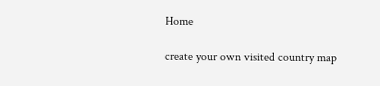Home

create your own visited country map